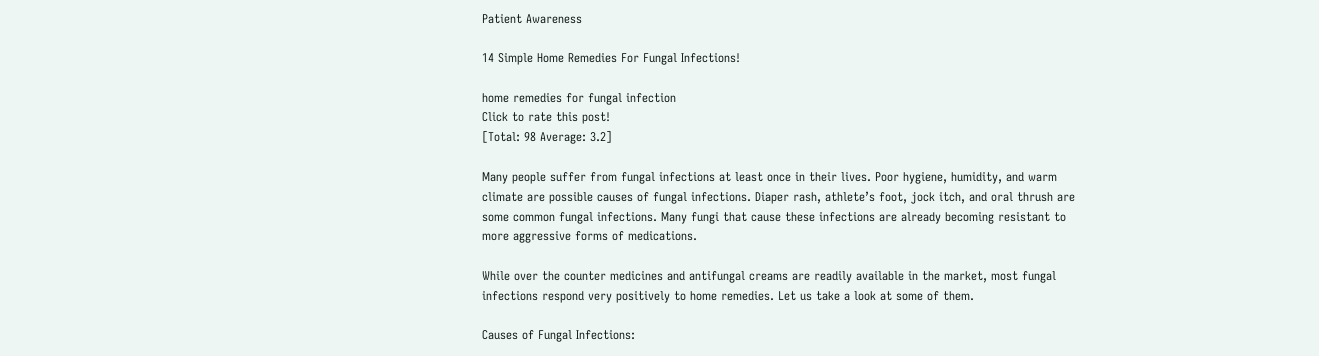Patient Awareness

14 Simple Home Remedies For Fungal Infections!

home remedies for fungal infection
Click to rate this post!
[Total: 98 Average: 3.2]

Many people suffer from fungal infections at least once in their lives. Poor hygiene, humidity, and warm climate are possible causes of fungal infections. Diaper rash, athlete’s foot, jock itch, and oral thrush are some common fungal infections. Many fungi that cause these infections are already becoming resistant to more aggressive forms of medications.

While over the counter medicines and antifungal creams are readily available in the market, most fungal infections respond very positively to home remedies. Let us take a look at some of them.

Causes of Fungal Infections: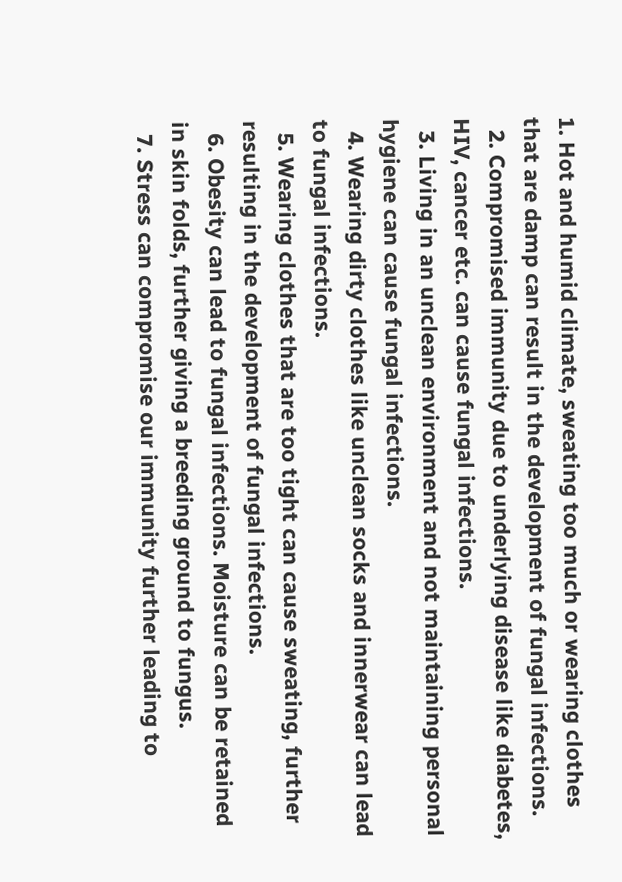1. Hot and humid climate, sweating too much or wearing clothes that are damp can result in the development of fungal infections.
  2. Compromised immunity due to underlying disease like diabetes, HIV, cancer etc. can cause fungal infections.
  3. Living in an unclean environment and not maintaining personal hygiene can cause fungal infections.
  4. Wearing dirty clothes like unclean socks and innerwear can lead to fungal infections.
  5. Wearing clothes that are too tight can cause sweating, further resulting in the development of fungal infections.
  6. Obesity can lead to fungal infections. Moisture can be retained in skin folds, further giving a breeding ground to fungus.
  7. Stress can compromise our immunity further leading to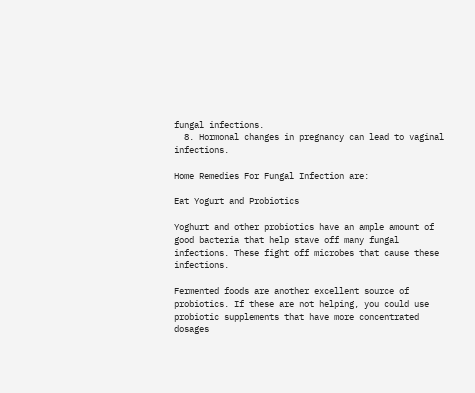fungal infections.
  8. Hormonal changes in pregnancy can lead to vaginal infections.

Home Remedies For Fungal Infection are:

Eat Yogurt and Probiotics

Yoghurt and other probiotics have an ample amount of good bacteria that help stave off many fungal infections. These fight off microbes that cause these infections.

Fermented foods are another excellent source of probiotics. If these are not helping, you could use probiotic supplements that have more concentrated dosages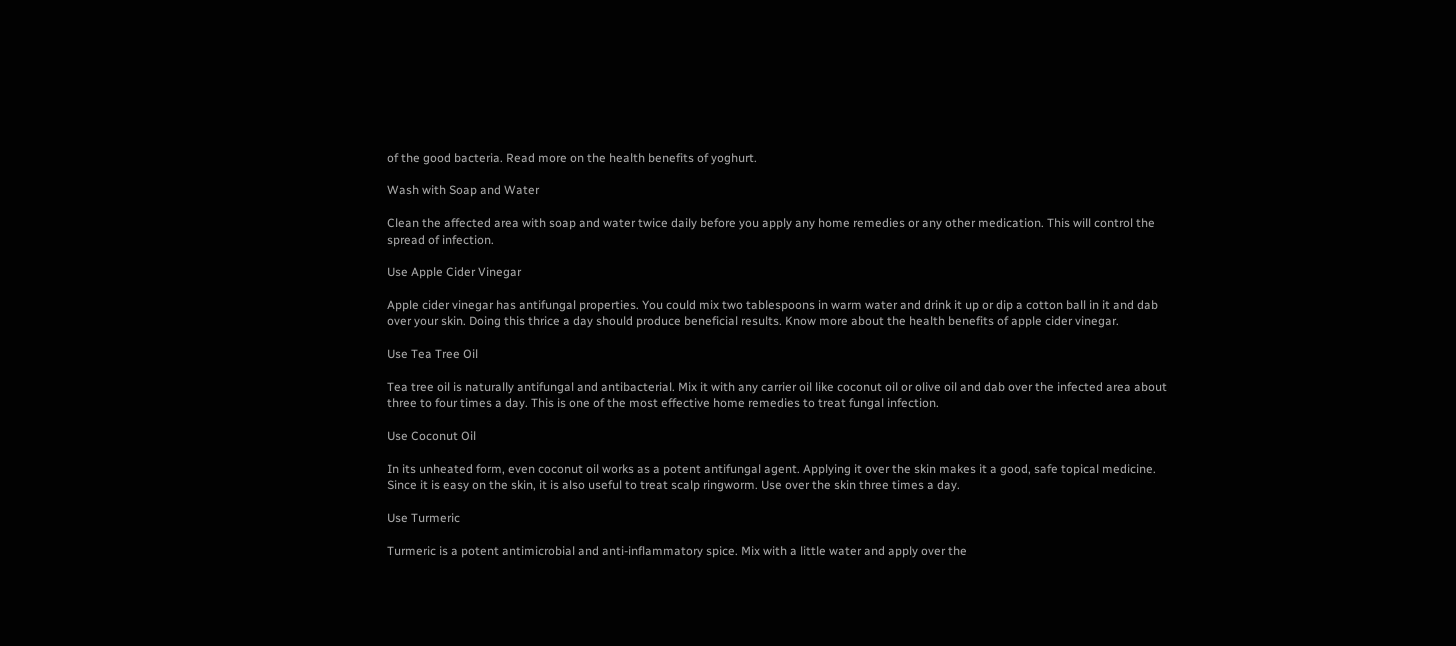of the good bacteria. Read more on the health benefits of yoghurt.

Wash with Soap and Water

Clean the affected area with soap and water twice daily before you apply any home remedies or any other medication. This will control the spread of infection.

Use Apple Cider Vinegar

Apple cider vinegar has antifungal properties. You could mix two tablespoons in warm water and drink it up or dip a cotton ball in it and dab over your skin. Doing this thrice a day should produce beneficial results. Know more about the health benefits of apple cider vinegar.

Use Tea Tree Oil

Tea tree oil is naturally antifungal and antibacterial. Mix it with any carrier oil like coconut oil or olive oil and dab over the infected area about three to four times a day. This is one of the most effective home remedies to treat fungal infection.

Use Coconut Oil

In its unheated form, even coconut oil works as a potent antifungal agent. Applying it over the skin makes it a good, safe topical medicine. Since it is easy on the skin, it is also useful to treat scalp ringworm. Use over the skin three times a day.

Use Turmeric

Turmeric is a potent antimicrobial and anti-inflammatory spice. Mix with a little water and apply over the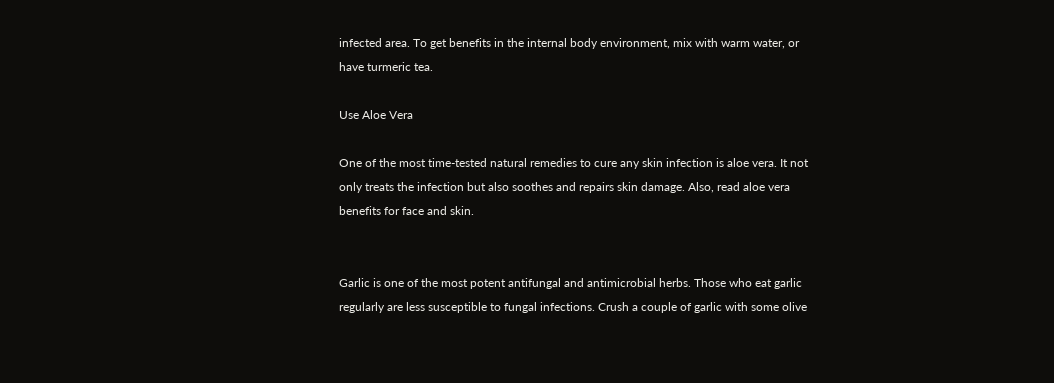infected area. To get benefits in the internal body environment, mix with warm water, or have turmeric tea.

Use Aloe Vera

One of the most time-tested natural remedies to cure any skin infection is aloe vera. It not only treats the infection but also soothes and repairs skin damage. Also, read aloe vera benefits for face and skin.


Garlic is one of the most potent antifungal and antimicrobial herbs. Those who eat garlic regularly are less susceptible to fungal infections. Crush a couple of garlic with some olive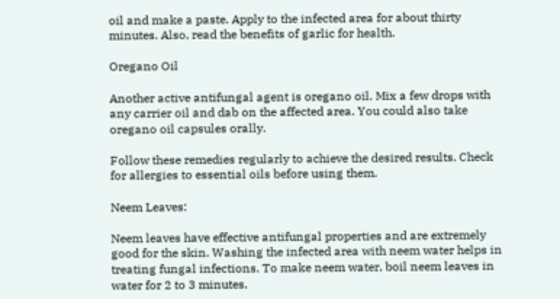oil and make a paste. Apply to the infected area for about thirty minutes. Also, read the benefits of garlic for health.

Oregano Oil

Another active antifungal agent is oregano oil. Mix a few drops with any carrier oil and dab on the affected area. You could also take oregano oil capsules orally.

Follow these remedies regularly to achieve the desired results. Check for allergies to essential oils before using them.

Neem Leaves:

Neem leaves have effective antifungal properties and are extremely good for the skin. Washing the infected area with neem water helps in treating fungal infections. To make neem water, boil neem leaves in water for 2 to 3 minutes.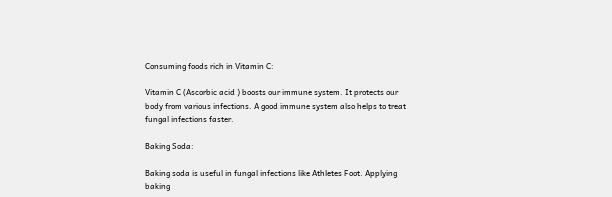Consuming foods rich in Vitamin C:

Vitamin C (Ascorbic acid ) boosts our immune system. It protects our body from various infections. A good immune system also helps to treat fungal infections faster.

Baking Soda:

Baking soda is useful in fungal infections like Athletes Foot. Applying baking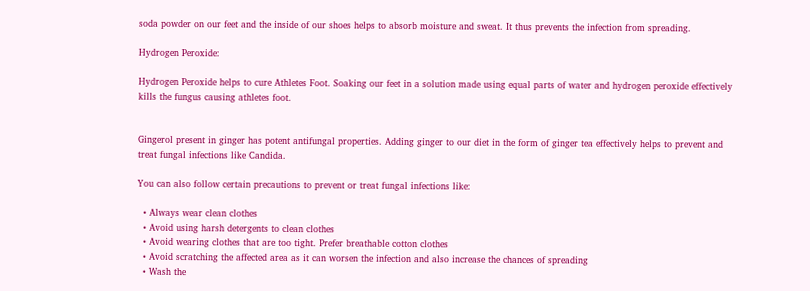soda powder on our feet and the inside of our shoes helps to absorb moisture and sweat. It thus prevents the infection from spreading.

Hydrogen Peroxide:

Hydrogen Peroxide helps to cure Athletes Foot. Soaking our feet in a solution made using equal parts of water and hydrogen peroxide effectively kills the fungus causing athletes foot.


Gingerol present in ginger has potent antifungal properties. Adding ginger to our diet in the form of ginger tea effectively helps to prevent and treat fungal infections like Candida.

You can also follow certain precautions to prevent or treat fungal infections like:

  • Always wear clean clothes
  • Avoid using harsh detergents to clean clothes
  • Avoid wearing clothes that are too tight. Prefer breathable cotton clothes
  • Avoid scratching the affected area as it can worsen the infection and also increase the chances of spreading
  • Wash the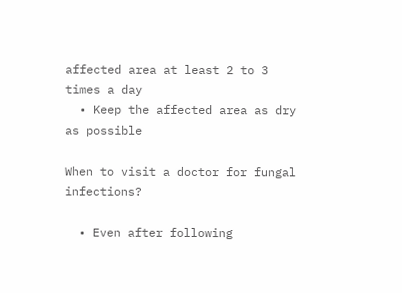affected area at least 2 to 3 times a day
  • Keep the affected area as dry as possible

When to visit a doctor for fungal infections?

  • Even after following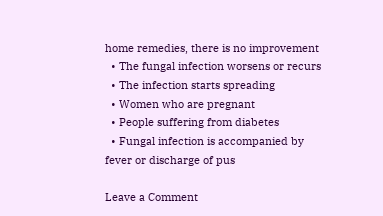home remedies, there is no improvement
  • The fungal infection worsens or recurs
  • The infection starts spreading
  • Women who are pregnant
  • People suffering from diabetes
  • Fungal infection is accompanied by fever or discharge of pus

Leave a Comment